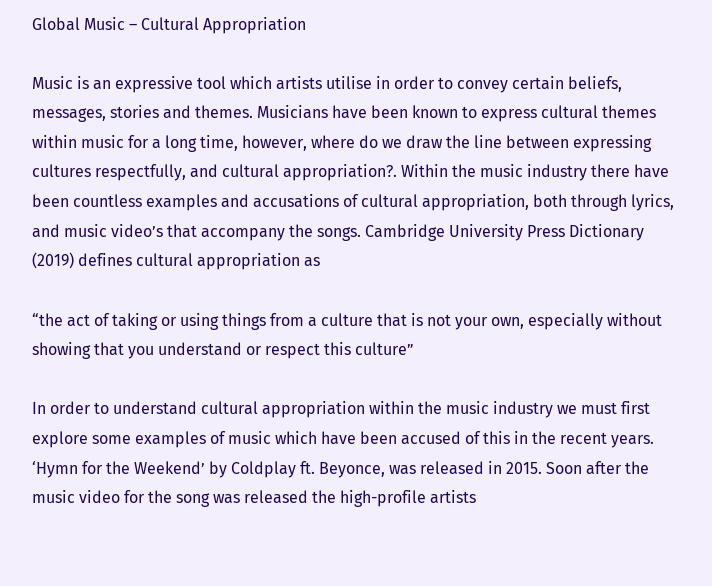Global Music – Cultural Appropriation

Music is an expressive tool which artists utilise in order to convey certain beliefs, messages, stories and themes. Musicians have been known to express cultural themes within music for a long time, however, where do we draw the line between expressing cultures respectfully, and cultural appropriation?. Within the music industry there have been countless examples and accusations of cultural appropriation, both through lyrics, and music video’s that accompany the songs. Cambridge University Press Dictionary (2019) defines cultural appropriation as

“the act of taking or using things from a culture that is not your own, especially without showing that you understand or respect this culture”

In order to understand cultural appropriation within the music industry we must first explore some examples of music which have been accused of this in the recent years. ‘Hymn for the Weekend’ by Coldplay ft. Beyonce, was released in 2015. Soon after the music video for the song was released the high-profile artists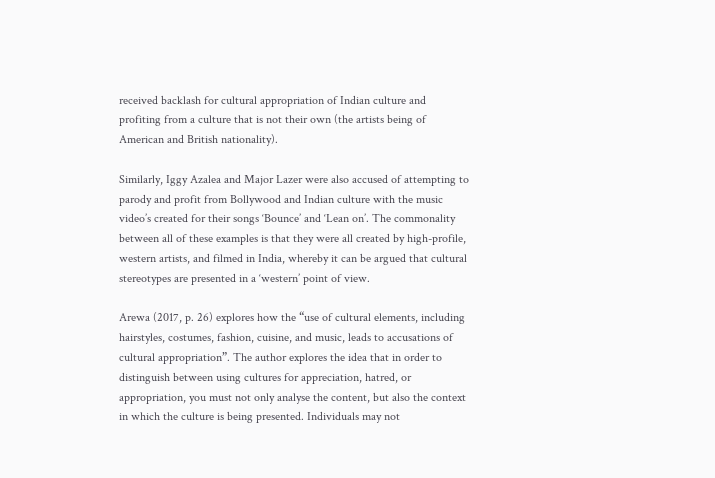received backlash for cultural appropriation of Indian culture and profiting from a culture that is not their own (the artists being of American and British nationality).

Similarly, Iggy Azalea and Major Lazer were also accused of attempting to parody and profit from Bollywood and Indian culture with the music video’s created for their songs ‘Bounce’ and ‘Lean on’. The commonality between all of these examples is that they were all created by high-profile, western artists, and filmed in India, whereby it can be argued that cultural stereotypes are presented in a ‘western’ point of view.

Arewa (2017, p. 26) explores how the “use of cultural elements, including hairstyles, costumes, fashion, cuisine, and music, leads to accusations of cultural appropriation”. The author explores the idea that in order to distinguish between using cultures for appreciation, hatred, or appropriation, you must not only analyse the content, but also the context in which the culture is being presented. Individuals may not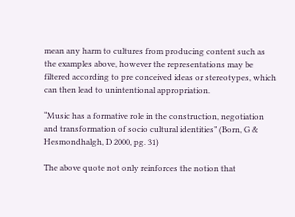mean any harm to cultures from producing content such as the examples above, however the representations may be filtered according to pre conceived ideas or stereotypes, which can then lead to unintentional appropriation.

“Music has a formative role in the construction, negotiation and transformation of socio cultural identities” (Born, G & Hesmondhalgh, D 2000, pg. 31)

The above quote not only reinforces the notion that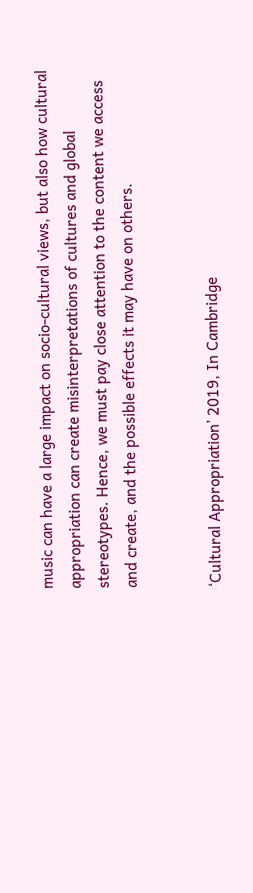music can have a large impact on socio-cultural views, but also how cultural appropriation can create misinterpretations of cultures and global stereotypes. Hence, we must pay close attention to the content we access and create, and the possible effects it may have on others.


‘Cultural Appropriation’ 2019, In Cambridge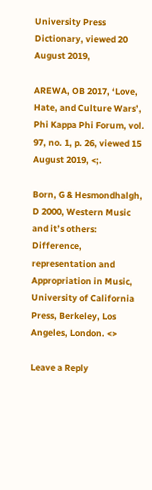University Press Dictionary, viewed 20 August 2019,

AREWA, OB 2017, ‘Love, Hate, and Culture Wars’, Phi Kappa Phi Forum, vol. 97, no. 1, p. 26, viewed 15 August 2019, <;.

Born, G & Hesmondhalgh, D 2000, Western Music and it’s others: Difference, representation and Appropriation in Music, University of California Press, Berkeley, Los Angeles, London. <>

Leave a Reply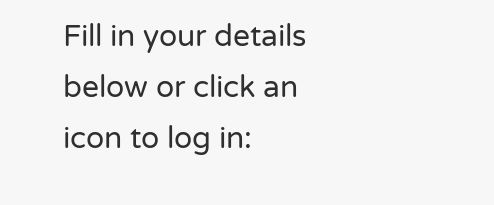Fill in your details below or click an icon to log in: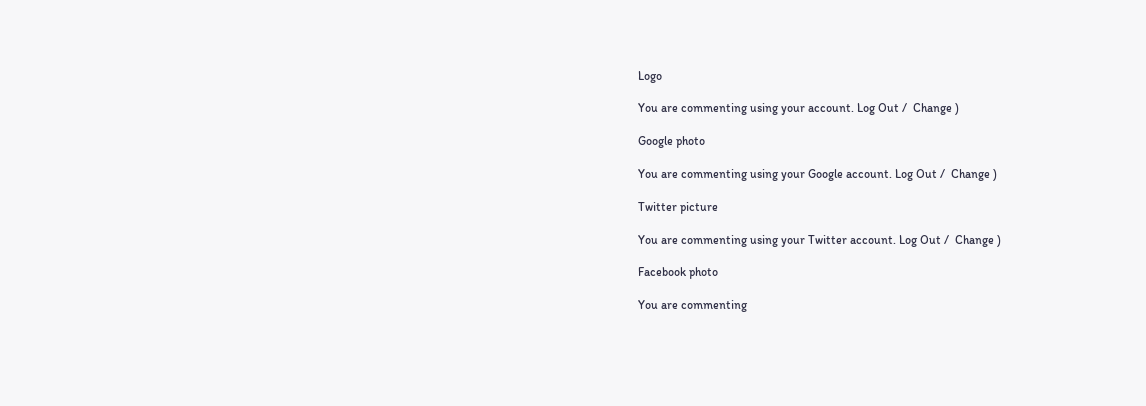Logo

You are commenting using your account. Log Out /  Change )

Google photo

You are commenting using your Google account. Log Out /  Change )

Twitter picture

You are commenting using your Twitter account. Log Out /  Change )

Facebook photo

You are commenting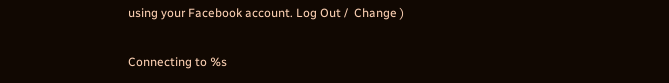using your Facebook account. Log Out /  Change )

Connecting to %s